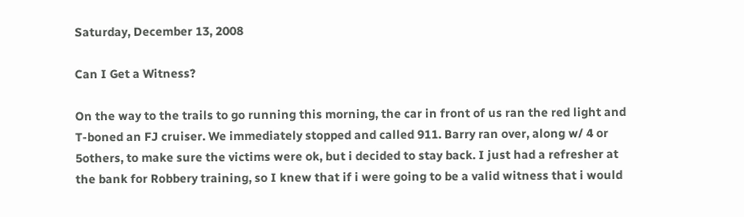Saturday, December 13, 2008

Can I Get a Witness?

On the way to the trails to go running this morning, the car in front of us ran the red light and T-boned an FJ cruiser. We immediately stopped and called 911. Barry ran over, along w/ 4 or 5others, to make sure the victims were ok, but i decided to stay back. I just had a refresher at the bank for Robbery training, so I knew that if i were going to be a valid witness that i would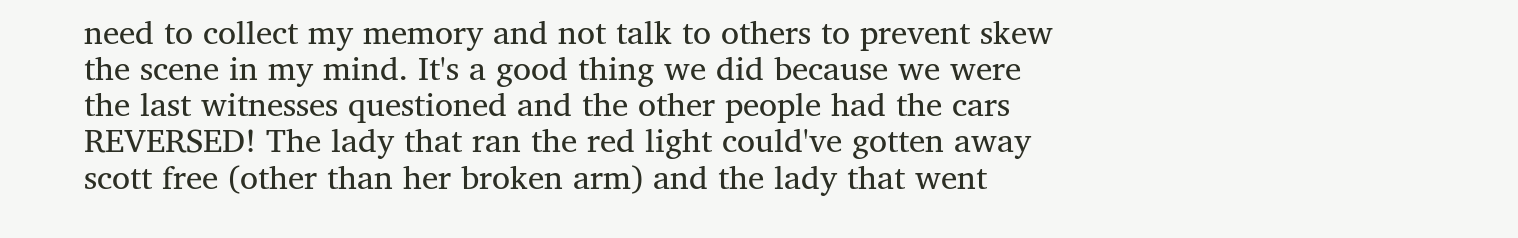need to collect my memory and not talk to others to prevent skew the scene in my mind. It's a good thing we did because we were the last witnesses questioned and the other people had the cars REVERSED! The lady that ran the red light could've gotten away scott free (other than her broken arm) and the lady that went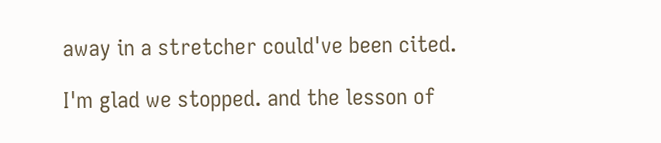away in a stretcher could've been cited.

I'm glad we stopped. and the lesson of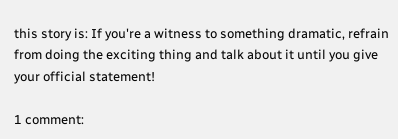this story is: If you're a witness to something dramatic, refrain from doing the exciting thing and talk about it until you give your official statement!

1 comment: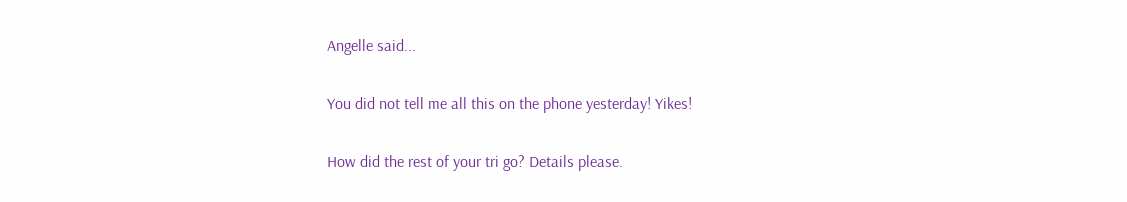Angelle said...

You did not tell me all this on the phone yesterday! Yikes!

How did the rest of your tri go? Details please.